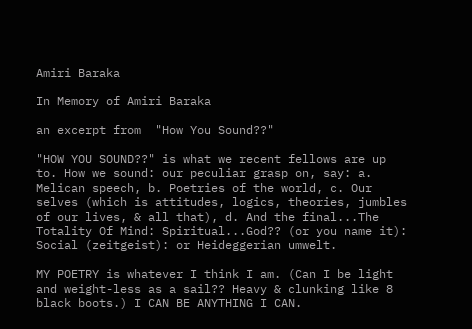Amiri Baraka

In Memory of Amiri Baraka

an excerpt from  "How You Sound??"

"HOW YOU SOUND??" is what we recent fellows are up to. How we sound: our peculiar grasp on, say: a. Melican speech, b. Poetries of the world, c. Our selves (which is attitudes, logics, theories, jumbles of our lives, & all that), d. And the final...The Totality Of Mind: Spiritual...God?? (or you name it): Social (zeitgeist): or Heideggerian umwelt.

MY POETRY is whatever I think I am. (Can I be light and weight-less as a sail?? Heavy & clunking like 8 black boots.) I CAN BE ANYTHING I CAN.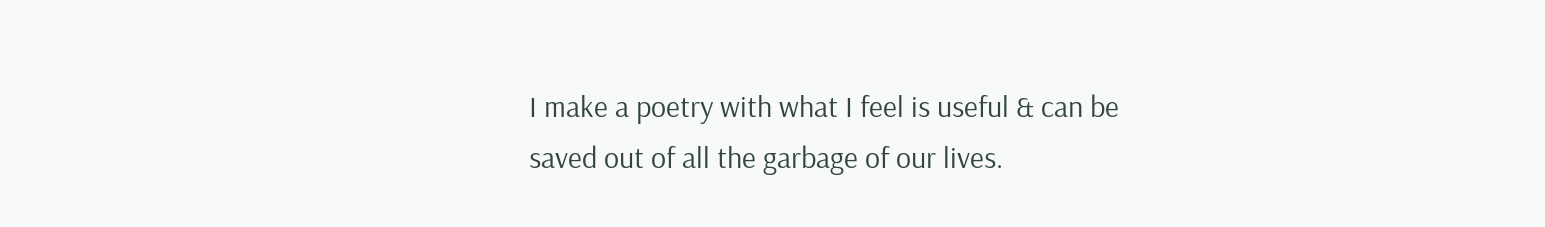I make a poetry with what I feel is useful & can be saved out of all the garbage of our lives.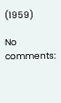(1959)

No comments: